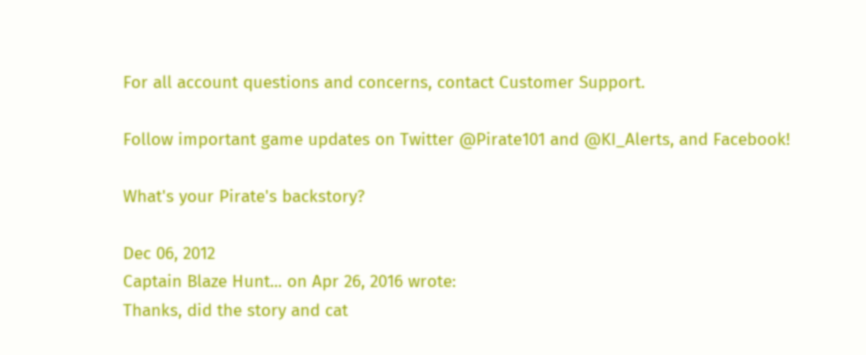For all account questions and concerns, contact Customer Support.

Follow important game updates on Twitter @Pirate101 and @KI_Alerts, and Facebook!

What's your Pirate's backstory?

Dec 06, 2012
Captain Blaze Hunt... on Apr 26, 2016 wrote:
Thanks, did the story and cat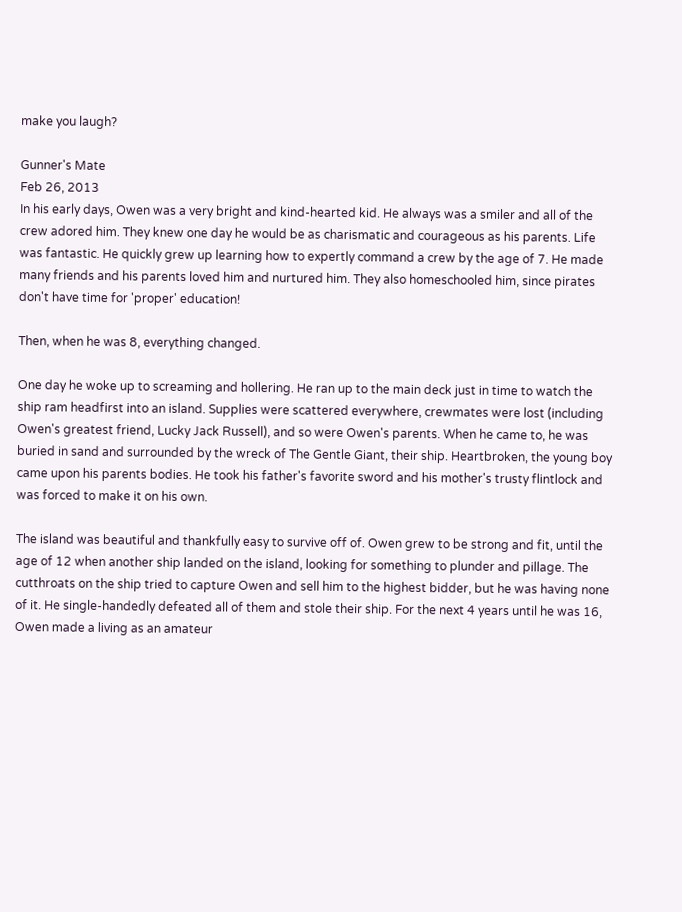make you laugh?

Gunner's Mate
Feb 26, 2013
In his early days, Owen was a very bright and kind-hearted kid. He always was a smiler and all of the crew adored him. They knew one day he would be as charismatic and courageous as his parents. Life was fantastic. He quickly grew up learning how to expertly command a crew by the age of 7. He made many friends and his parents loved him and nurtured him. They also homeschooled him, since pirates don't have time for 'proper' education!

Then, when he was 8, everything changed.

One day he woke up to screaming and hollering. He ran up to the main deck just in time to watch the ship ram headfirst into an island. Supplies were scattered everywhere, crewmates were lost (including Owen's greatest friend, Lucky Jack Russell), and so were Owen's parents. When he came to, he was buried in sand and surrounded by the wreck of The Gentle Giant, their ship. Heartbroken, the young boy came upon his parents bodies. He took his father's favorite sword and his mother's trusty flintlock and was forced to make it on his own.

The island was beautiful and thankfully easy to survive off of. Owen grew to be strong and fit, until the age of 12 when another ship landed on the island, looking for something to plunder and pillage. The cutthroats on the ship tried to capture Owen and sell him to the highest bidder, but he was having none of it. He single-handedly defeated all of them and stole their ship. For the next 4 years until he was 16, Owen made a living as an amateur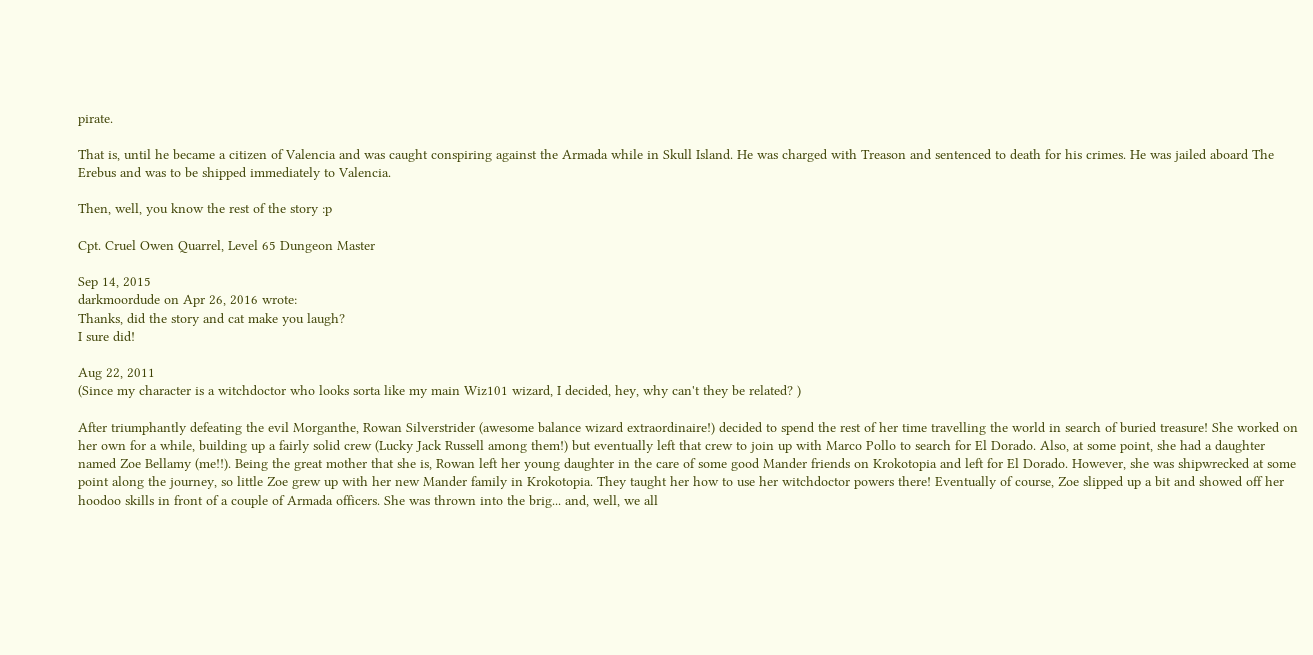pirate.

That is, until he became a citizen of Valencia and was caught conspiring against the Armada while in Skull Island. He was charged with Treason and sentenced to death for his crimes. He was jailed aboard The Erebus and was to be shipped immediately to Valencia.

Then, well, you know the rest of the story :p

Cpt. Cruel Owen Quarrel, Level 65 Dungeon Master

Sep 14, 2015
darkmoordude on Apr 26, 2016 wrote:
Thanks, did the story and cat make you laugh?
I sure did!

Aug 22, 2011
(Since my character is a witchdoctor who looks sorta like my main Wiz101 wizard, I decided, hey, why can't they be related? )

After triumphantly defeating the evil Morganthe, Rowan Silverstrider (awesome balance wizard extraordinaire!) decided to spend the rest of her time travelling the world in search of buried treasure! She worked on her own for a while, building up a fairly solid crew (Lucky Jack Russell among them!) but eventually left that crew to join up with Marco Pollo to search for El Dorado. Also, at some point, she had a daughter named Zoe Bellamy (me!!). Being the great mother that she is, Rowan left her young daughter in the care of some good Mander friends on Krokotopia and left for El Dorado. However, she was shipwrecked at some point along the journey, so little Zoe grew up with her new Mander family in Krokotopia. They taught her how to use her witchdoctor powers there! Eventually of course, Zoe slipped up a bit and showed off her hoodoo skills in front of a couple of Armada officers. She was thrown into the brig... and, well, we all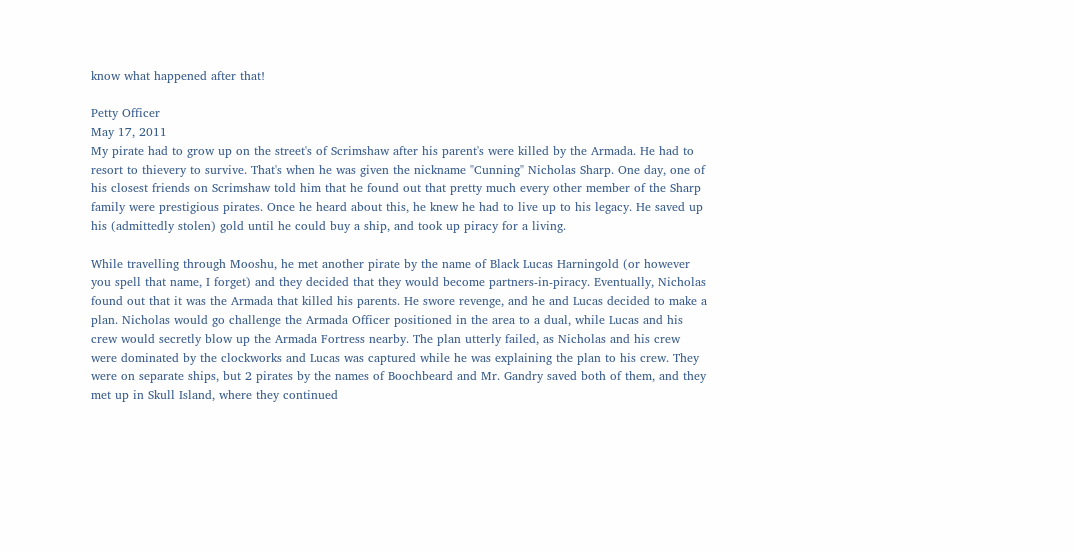know what happened after that!

Petty Officer
May 17, 2011
My pirate had to grow up on the street's of Scrimshaw after his parent's were killed by the Armada. He had to resort to thievery to survive. That's when he was given the nickname "Cunning" Nicholas Sharp. One day, one of his closest friends on Scrimshaw told him that he found out that pretty much every other member of the Sharp family were prestigious pirates. Once he heard about this, he knew he had to live up to his legacy. He saved up his (admittedly stolen) gold until he could buy a ship, and took up piracy for a living.

While travelling through Mooshu, he met another pirate by the name of Black Lucas Harningold (or however you spell that name, I forget) and they decided that they would become partners-in-piracy. Eventually, Nicholas found out that it was the Armada that killed his parents. He swore revenge, and he and Lucas decided to make a plan. Nicholas would go challenge the Armada Officer positioned in the area to a dual, while Lucas and his crew would secretly blow up the Armada Fortress nearby. The plan utterly failed, as Nicholas and his crew were dominated by the clockworks and Lucas was captured while he was explaining the plan to his crew. They were on separate ships, but 2 pirates by the names of Boochbeard and Mr. Gandry saved both of them, and they met up in Skull Island, where they continued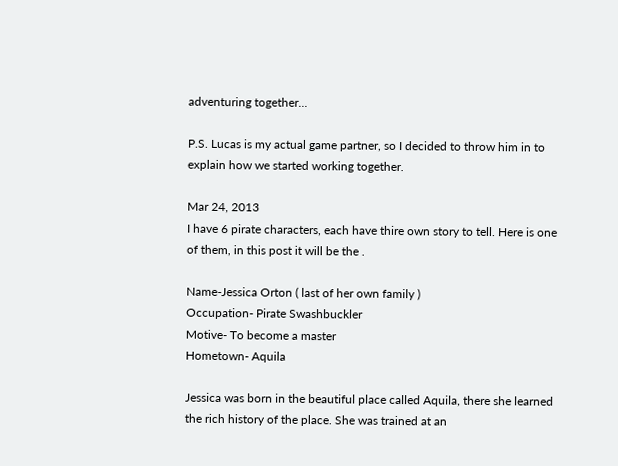adventuring together...

P.S. Lucas is my actual game partner, so I decided to throw him in to explain how we started working together.

Mar 24, 2013
I have 6 pirate characters, each have thire own story to tell. Here is one of them, in this post it will be the .

Name-Jessica Orton ( last of her own family )
Occupation- Pirate Swashbuckler
Motive- To become a master
Hometown- Aquila

Jessica was born in the beautiful place called Aquila, there she learned the rich history of the place. She was trained at an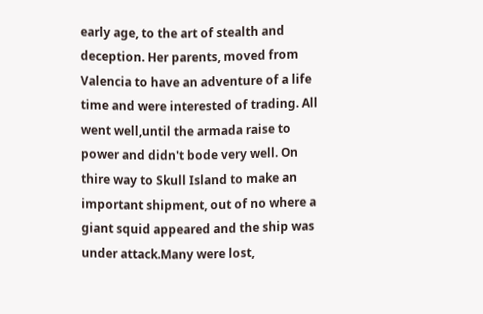early age, to the art of stealth and deception. Her parents, moved from Valencia to have an adventure of a life time and were interested of trading. All went well,until the armada raise to power and didn't bode very well. On thire way to Skull Island to make an important shipment, out of no where a giant squid appeared and the ship was under attack.Many were lost,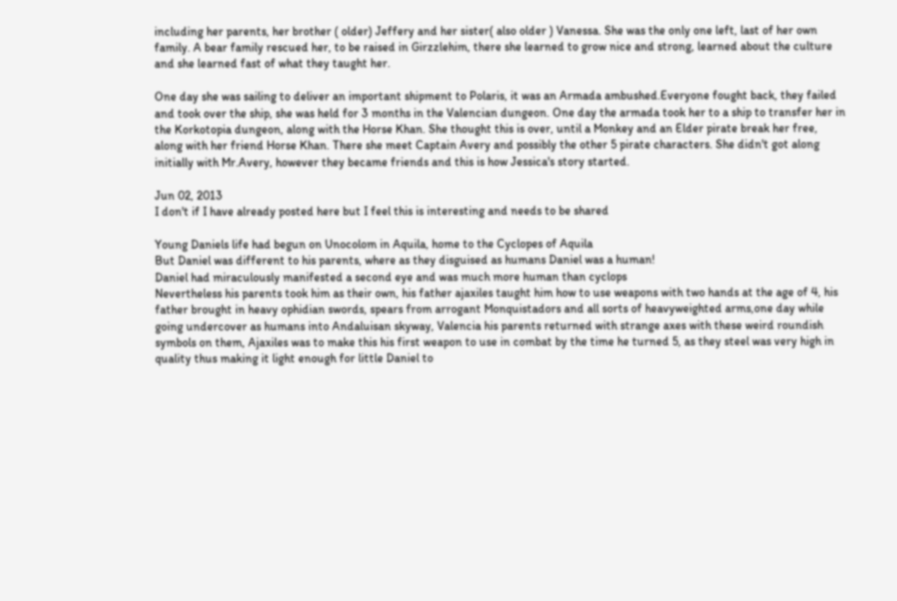including her parents, her brother ( older) Jeffery and her sister( also older ) Vanessa. She was the only one left, last of her own family. A bear family rescued her, to be raised in Girzzlehim, there she learned to grow nice and strong, learned about the culture and she learned fast of what they taught her.

One day she was sailing to deliver an important shipment to Polaris, it was an Armada ambushed.Everyone fought back, they failed and took over the ship, she was held for 3 months in the Valencian dungeon. One day the armada took her to a ship to transfer her in the Korkotopia dungeon, along with the Horse Khan. She thought this is over, until a Monkey and an Elder pirate break her free, along with her friend Horse Khan. There she meet Captain Avery and possibly the other 5 pirate characters. She didn't got along initially with Mr.Avery, however they became friends and this is how Jessica's story started.

Jun 02, 2013
I don't if I have already posted here but I feel this is interesting and needs to be shared

Young Daniels life had begun on Unocolom in Aquila, home to the Cyclopes of Aquila
But Daniel was different to his parents, where as they disguised as humans Daniel was a human!
Daniel had miraculously manifested a second eye and was much more human than cyclops
Nevertheless his parents took him as their own, his father ajaxiles taught him how to use weapons with two hands at the age of 4, his father brought in heavy ophidian swords, spears from arrogant Monquistadors and all sorts of heavyweighted arms,one day while going undercover as humans into Andaluisan skyway, Valencia his parents returned with strange axes with these weird roundish symbols on them, Ajaxiles was to make this his first weapon to use in combat by the time he turned 5, as they steel was very high in quality thus making it light enough for little Daniel to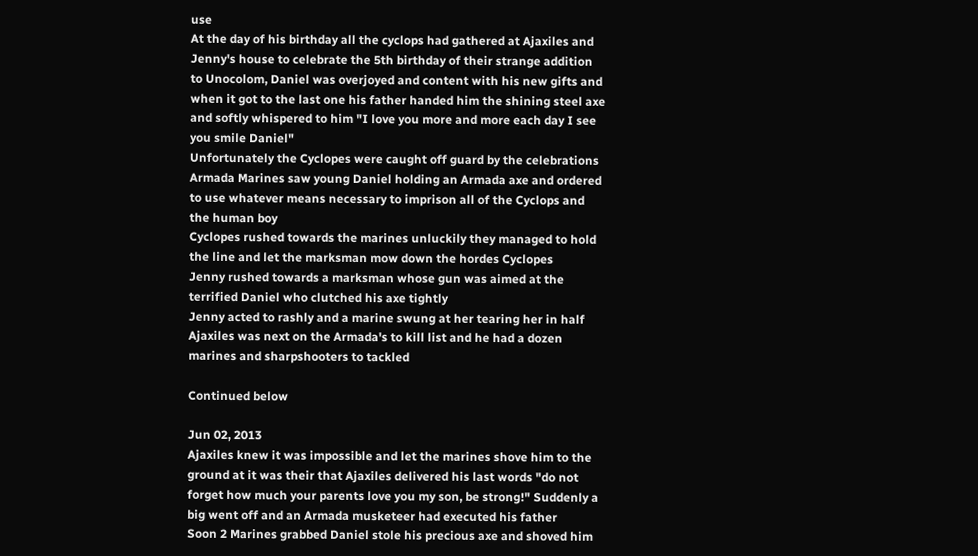use
At the day of his birthday all the cyclops had gathered at Ajaxiles and Jenny's house to celebrate the 5th birthday of their strange addition to Unocolom, Daniel was overjoyed and content with his new gifts and when it got to the last one his father handed him the shining steel axe and softly whispered to him "I love you more and more each day I see you smile Daniel"
Unfortunately the Cyclopes were caught off guard by the celebrations
Armada Marines saw young Daniel holding an Armada axe and ordered to use whatever means necessary to imprison all of the Cyclops and the human boy
Cyclopes rushed towards the marines unluckily they managed to hold the line and let the marksman mow down the hordes Cyclopes
Jenny rushed towards a marksman whose gun was aimed at the terrified Daniel who clutched his axe tightly
Jenny acted to rashly and a marine swung at her tearing her in half
Ajaxiles was next on the Armada's to kill list and he had a dozen marines and sharpshooters to tackled

Continued below

Jun 02, 2013
Ajaxiles knew it was impossible and let the marines shove him to the ground at it was their that Ajaxiles delivered his last words "do not forget how much your parents love you my son, be strong!" Suddenly a big went off and an Armada musketeer had executed his father
Soon 2 Marines grabbed Daniel stole his precious axe and shoved him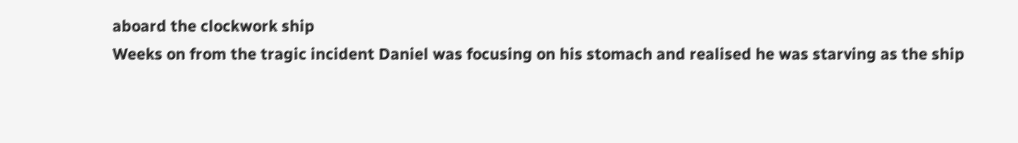aboard the clockwork ship
Weeks on from the tragic incident Daniel was focusing on his stomach and realised he was starving as the ship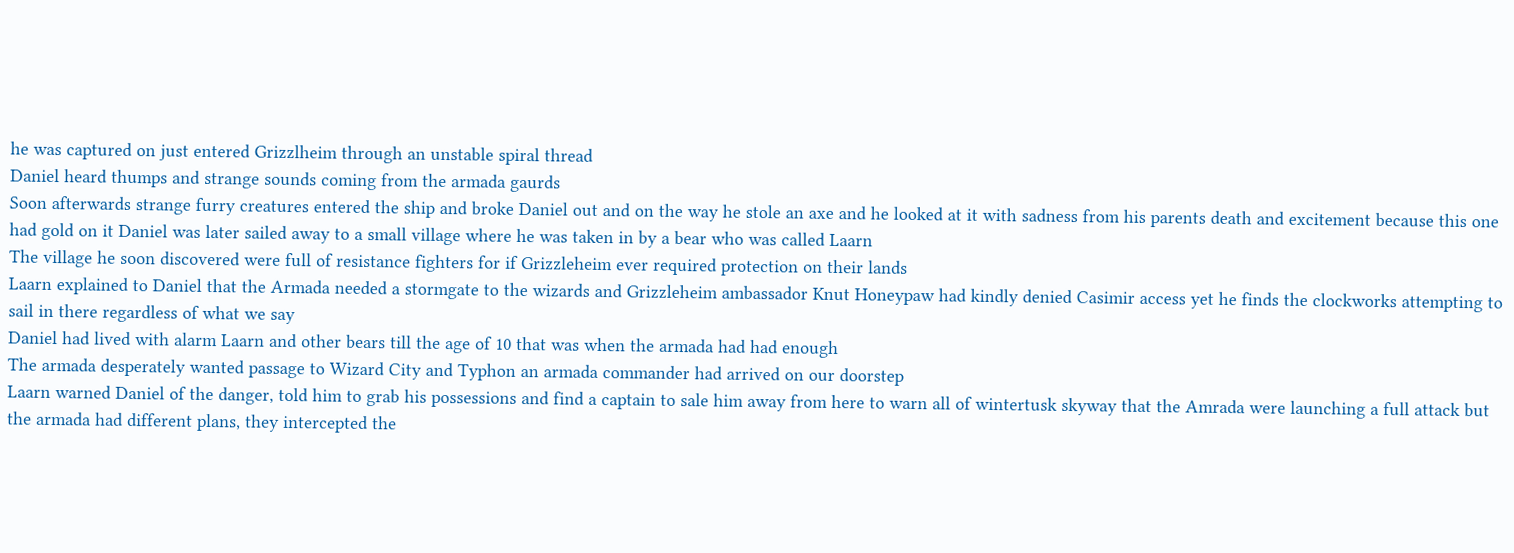he was captured on just entered Grizzlheim through an unstable spiral thread
Daniel heard thumps and strange sounds coming from the armada gaurds
Soon afterwards strange furry creatures entered the ship and broke Daniel out and on the way he stole an axe and he looked at it with sadness from his parents death and excitement because this one had gold on it Daniel was later sailed away to a small village where he was taken in by a bear who was called Laarn
The village he soon discovered were full of resistance fighters for if Grizzleheim ever required protection on their lands
Laarn explained to Daniel that the Armada needed a stormgate to the wizards and Grizzleheim ambassador Knut Honeypaw had kindly denied Casimir access yet he finds the clockworks attempting to sail in there regardless of what we say
Daniel had lived with alarm Laarn and other bears till the age of 10 that was when the armada had had enough
The armada desperately wanted passage to Wizard City and Typhon an armada commander had arrived on our doorstep
Laarn warned Daniel of the danger, told him to grab his possessions and find a captain to sale him away from here to warn all of wintertusk skyway that the Amrada were launching a full attack but the armada had different plans, they intercepted the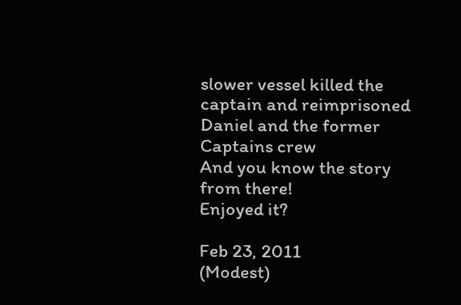slower vessel killed the captain and reimprisoned Daniel and the former Captains crew
And you know the story from there!
Enjoyed it?

Feb 23, 2011
(Modest)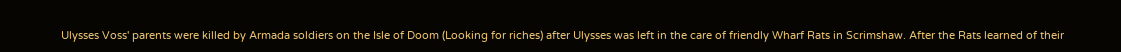Ulysses Voss' parents were killed by Armada soldiers on the Isle of Doom (Looking for riches) after Ulysses was left in the care of friendly Wharf Rats in Scrimshaw. After the Rats learned of their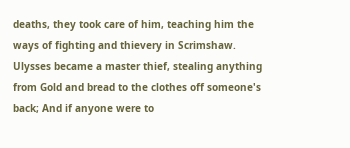deaths, they took care of him, teaching him the ways of fighting and thievery in Scrimshaw. Ulysses became a master thief, stealing anything from Gold and bread to the clothes off someone's back; And if anyone were to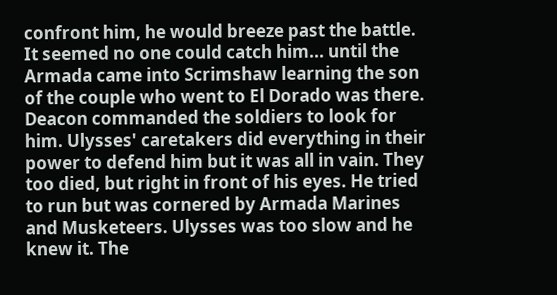confront him, he would breeze past the battle. It seemed no one could catch him... until the Armada came into Scrimshaw learning the son of the couple who went to El Dorado was there. Deacon commanded the soldiers to look for him. Ulysses' caretakers did everything in their power to defend him but it was all in vain. They too died, but right in front of his eyes. He tried to run but was cornered by Armada Marines and Musketeers. Ulysses was too slow and he knew it. The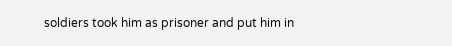soldiers took him as prisoner and put him in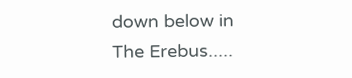down below in The Erebus.....